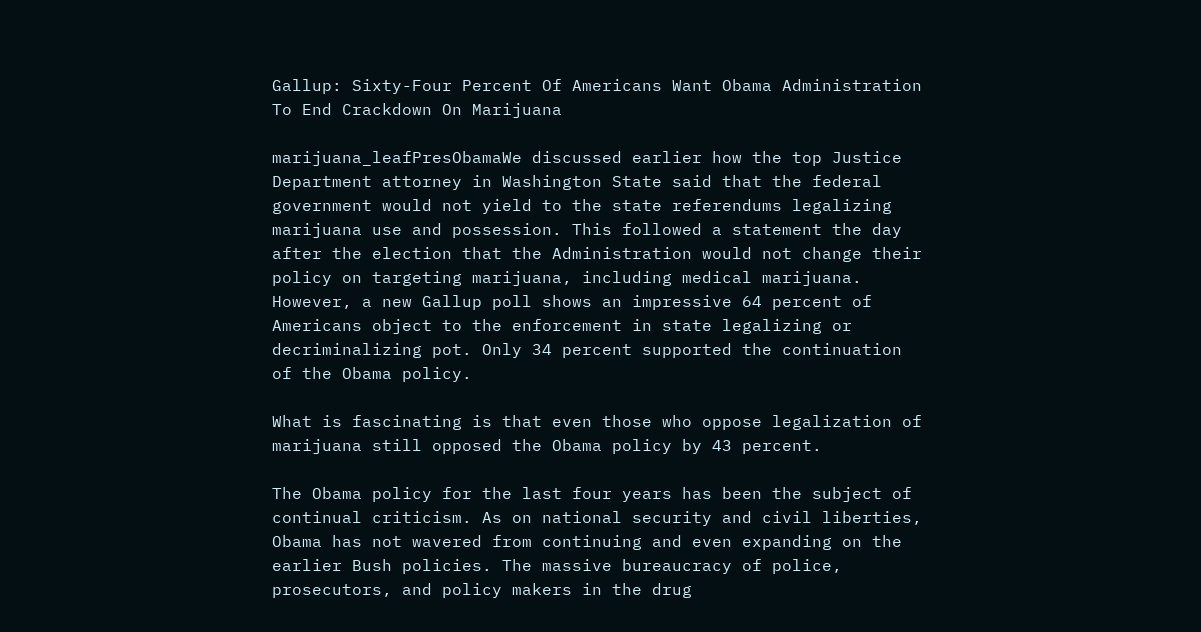Gallup: Sixty-Four Percent Of Americans Want Obama Administration To End Crackdown On Marijuana

marijuana_leafPresObamaWe discussed earlier how the top Justice Department attorney in Washington State said that the federal government would not yield to the state referendums legalizing marijuana use and possession. This followed a statement the day after the election that the Administration would not change their policy on targeting marijuana, including medical marijuana. However, a new Gallup poll shows an impressive 64 percent of Americans object to the enforcement in state legalizing or decriminalizing pot. Only 34 percent supported the continuation of the Obama policy.

What is fascinating is that even those who oppose legalization of marijuana still opposed the Obama policy by 43 percent.

The Obama policy for the last four years has been the subject of continual criticism. As on national security and civil liberties, Obama has not wavered from continuing and even expanding on the earlier Bush policies. The massive bureaucracy of police, prosecutors, and policy makers in the drug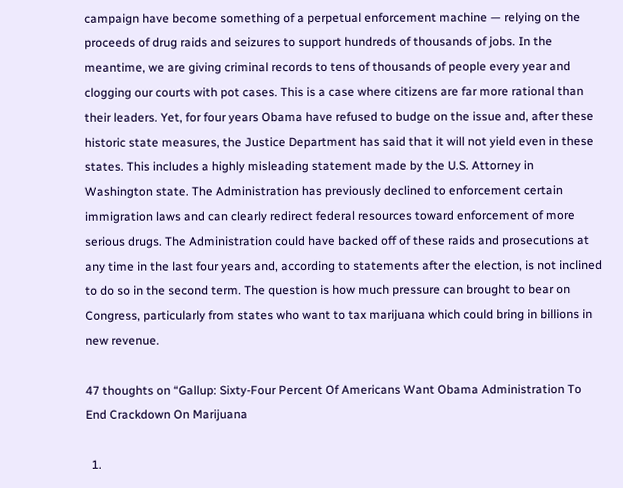campaign have become something of a perpetual enforcement machine — relying on the proceeds of drug raids and seizures to support hundreds of thousands of jobs. In the meantime, we are giving criminal records to tens of thousands of people every year and clogging our courts with pot cases. This is a case where citizens are far more rational than their leaders. Yet, for four years Obama have refused to budge on the issue and, after these historic state measures, the Justice Department has said that it will not yield even in these states. This includes a highly misleading statement made by the U.S. Attorney in Washington state. The Administration has previously declined to enforcement certain immigration laws and can clearly redirect federal resources toward enforcement of more serious drugs. The Administration could have backed off of these raids and prosecutions at any time in the last four years and, according to statements after the election, is not inclined to do so in the second term. The question is how much pressure can brought to bear on Congress, particularly from states who want to tax marijuana which could bring in billions in new revenue.

47 thoughts on “Gallup: Sixty-Four Percent Of Americans Want Obama Administration To End Crackdown On Marijuana

  1.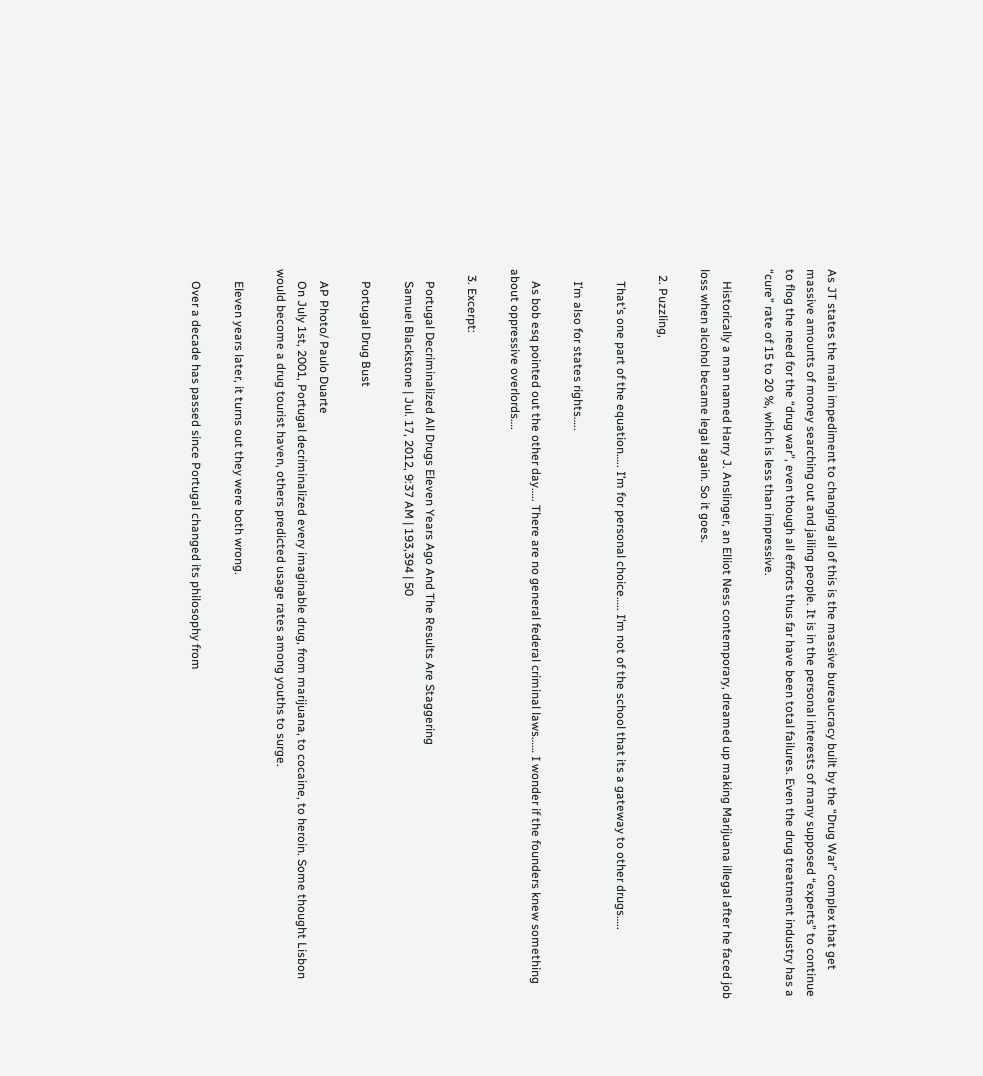As JT states the main impediment to changing all of this is the massive bureaucracy built by the “Drug War” complex that get massive amounts of money searching out and jailing people. It is in the personal interests of many supposed “experts” to continue to flog the need for the “drug war”, even though all efforts thus far have been total failures. Even the drug treatment industry has a “cure” rate of 15 to 20 %, which is less than impressive.

    Historically a man named Harry J. Anslinger, an Elliot Ness contemporary, dreamed up making Marijuana illegal after he faced job loss when alcohol became legal again. So it goes.

  2. Puzzling,

    That’s one part of the equation….. I’m for personal choice….. I’m not of the school that its a gateway to other drugs…..

    I’m also for states rights…..

    As bob esq pointed out the other day….. There are no general federal criminal laws…… I wonder if the founders knew something about oppressive overlords….

  3. Excerpt:

    Portugal Decriminalized All Drugs Eleven Years Ago And The Results Are Staggering
    Samuel Blackstone | Jul. 17, 2012, 9:37 AM | 193,394 | 50

    Portugal Drug Bust

    AP Photo/ Paulo Duarte
    On July 1st, 2001, Portugal decriminalized every imaginable drug, from marijuana, to cocaine, to heroin. Some thought Lisbon would become a drug tourist haven, others predicted usage rates among youths to surge.

    Eleven years later, it turns out they were both wrong.

    Over a decade has passed since Portugal changed its philosophy from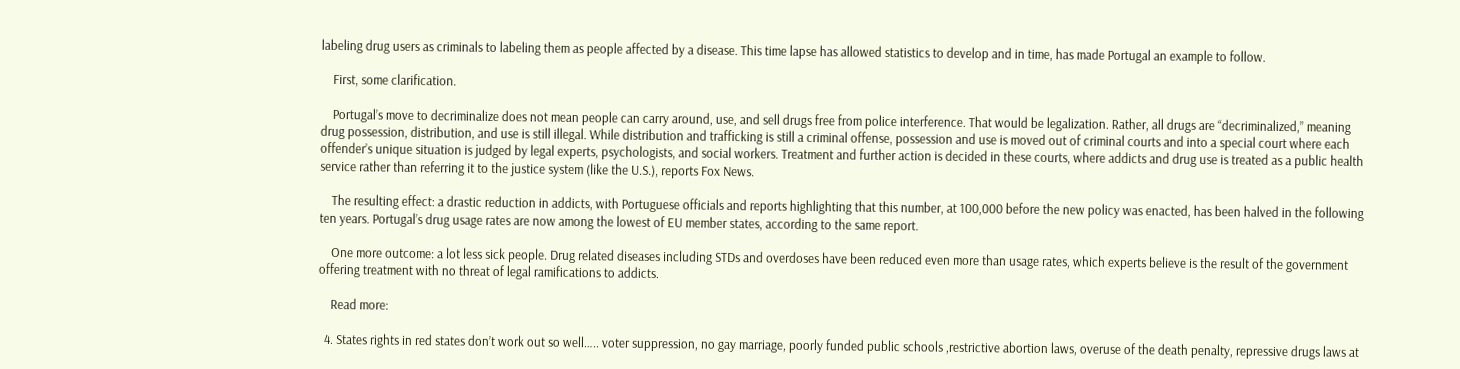labeling drug users as criminals to labeling them as people affected by a disease. This time lapse has allowed statistics to develop and in time, has made Portugal an example to follow.

    First, some clarification.

    Portugal’s move to decriminalize does not mean people can carry around, use, and sell drugs free from police interference. That would be legalization. Rather, all drugs are “decriminalized,” meaning drug possession, distribution, and use is still illegal. While distribution and trafficking is still a criminal offense, possession and use is moved out of criminal courts and into a special court where each offender’s unique situation is judged by legal experts, psychologists, and social workers. Treatment and further action is decided in these courts, where addicts and drug use is treated as a public health service rather than referring it to the justice system (like the U.S.), reports Fox News.

    The resulting effect: a drastic reduction in addicts, with Portuguese officials and reports highlighting that this number, at 100,000 before the new policy was enacted, has been halved in the following ten years. Portugal’s drug usage rates are now among the lowest of EU member states, according to the same report.

    One more outcome: a lot less sick people. Drug related diseases including STDs and overdoses have been reduced even more than usage rates, which experts believe is the result of the government offering treatment with no threat of legal ramifications to addicts.

    Read more:

  4. States rights in red states don’t work out so well….. voter suppression, no gay marriage, poorly funded public schools ,restrictive abortion laws, overuse of the death penalty, repressive drugs laws at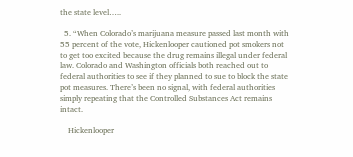the state level…..

  5. “When Colorado’s marijuana measure passed last month with 55 percent of the vote, Hickenlooper cautioned pot smokers not to get too excited because the drug remains illegal under federal law. Colorado and Washington officials both reached out to federal authorities to see if they planned to sue to block the state pot measures. There’s been no signal, with federal authorities simply repeating that the Controlled Substances Act remains intact.

    Hickenlooper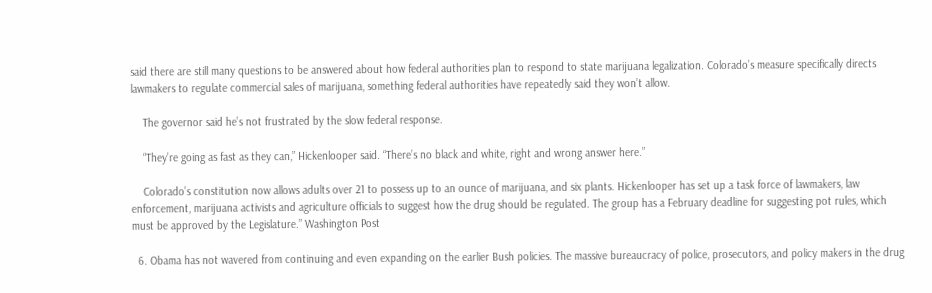said there are still many questions to be answered about how federal authorities plan to respond to state marijuana legalization. Colorado’s measure specifically directs lawmakers to regulate commercial sales of marijuana, something federal authorities have repeatedly said they won’t allow.

    The governor said he’s not frustrated by the slow federal response.

    “They’re going as fast as they can,” Hickenlooper said. “There’s no black and white, right and wrong answer here.”

    Colorado’s constitution now allows adults over 21 to possess up to an ounce of marijuana, and six plants. Hickenlooper has set up a task force of lawmakers, law enforcement, marijuana activists and agriculture officials to suggest how the drug should be regulated. The group has a February deadline for suggesting pot rules, which must be approved by the Legislature.” Washington Post

  6. Obama has not wavered from continuing and even expanding on the earlier Bush policies. The massive bureaucracy of police, prosecutors, and policy makers in the drug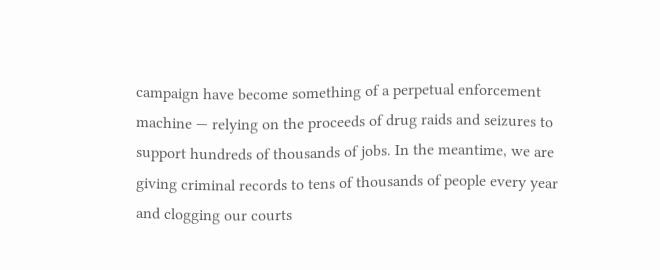campaign have become something of a perpetual enforcement machine — relying on the proceeds of drug raids and seizures to support hundreds of thousands of jobs. In the meantime, we are giving criminal records to tens of thousands of people every year and clogging our courts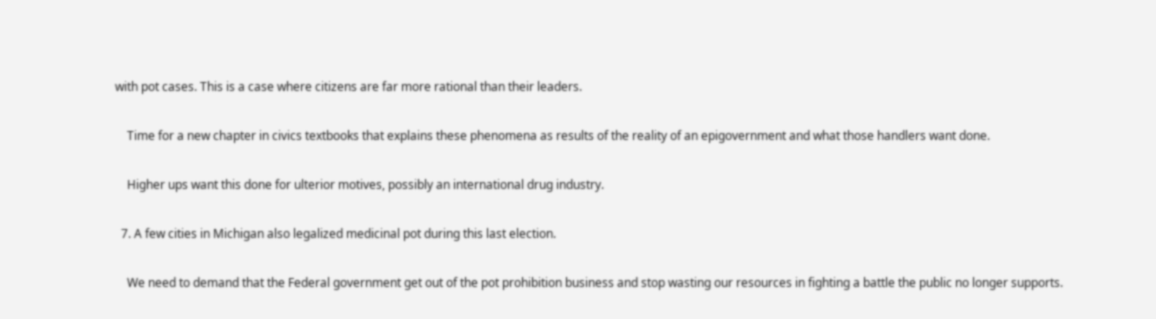with pot cases. This is a case where citizens are far more rational than their leaders.

    Time for a new chapter in civics textbooks that explains these phenomena as results of the reality of an epigovernment and what those handlers want done.

    Higher ups want this done for ulterior motives, possibly an international drug industry.

  7. A few cities in Michigan also legalized medicinal pot during this last election.

    We need to demand that the Federal government get out of the pot prohibition business and stop wasting our resources in fighting a battle the public no longer supports.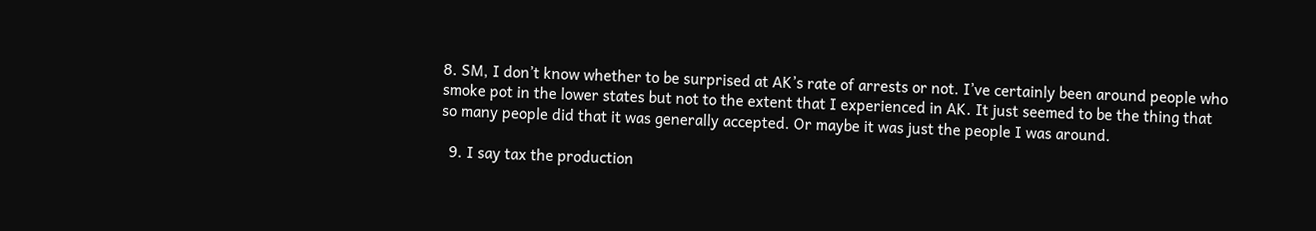8. SM, I don’t know whether to be surprised at AK’s rate of arrests or not. I’ve certainly been around people who smoke pot in the lower states but not to the extent that I experienced in AK. It just seemed to be the thing that so many people did that it was generally accepted. Or maybe it was just the people I was around.

  9. I say tax the production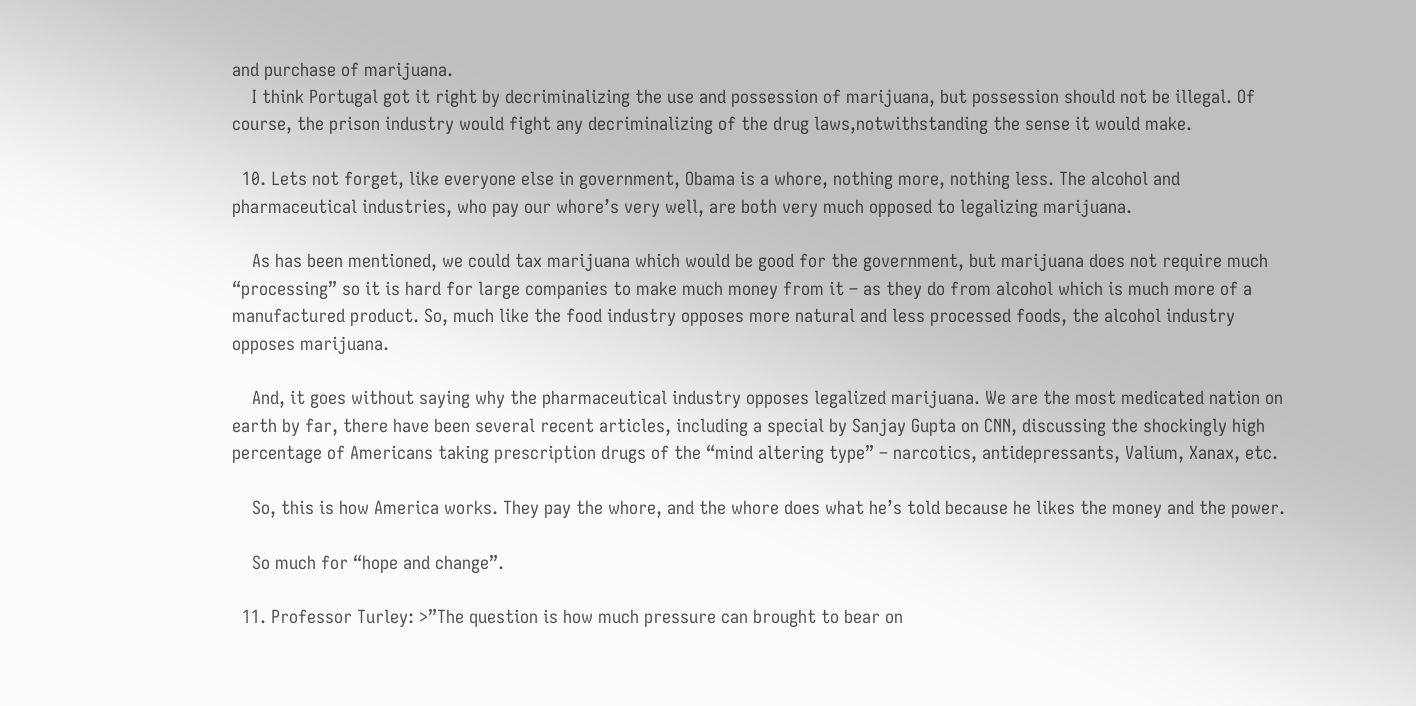and purchase of marijuana.
    I think Portugal got it right by decriminalizing the use and possession of marijuana, but possession should not be illegal. Of course, the prison industry would fight any decriminalizing of the drug laws,notwithstanding the sense it would make.

  10. Lets not forget, like everyone else in government, Obama is a whore, nothing more, nothing less. The alcohol and pharmaceutical industries, who pay our whore’s very well, are both very much opposed to legalizing marijuana.

    As has been mentioned, we could tax marijuana which would be good for the government, but marijuana does not require much “processing” so it is hard for large companies to make much money from it – as they do from alcohol which is much more of a manufactured product. So, much like the food industry opposes more natural and less processed foods, the alcohol industry opposes marijuana.

    And, it goes without saying why the pharmaceutical industry opposes legalized marijuana. We are the most medicated nation on earth by far, there have been several recent articles, including a special by Sanjay Gupta on CNN, discussing the shockingly high percentage of Americans taking prescription drugs of the “mind altering type” – narcotics, antidepressants, Valium, Xanax, etc.

    So, this is how America works. They pay the whore, and the whore does what he’s told because he likes the money and the power.

    So much for “hope and change”.

  11. Professor Turley: >”The question is how much pressure can brought to bear on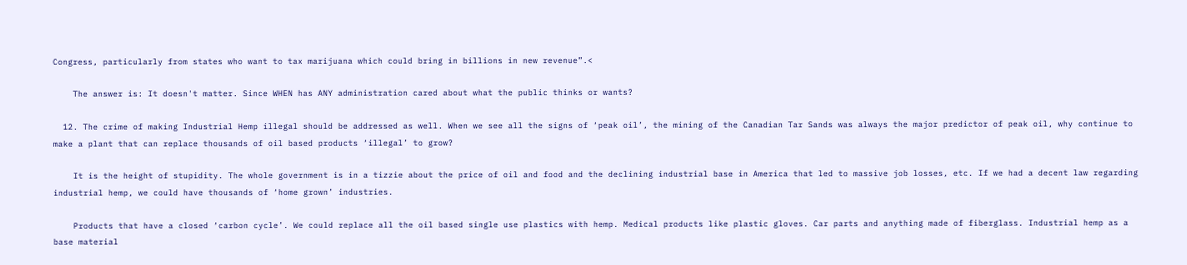Congress, particularly from states who want to tax marijuana which could bring in billions in new revenue”.<

    The answer is: It doesn't matter. Since WHEN has ANY administration cared about what the public thinks or wants?

  12. The crime of making Industrial Hemp illegal should be addressed as well. When we see all the signs of ‘peak oil’, the mining of the Canadian Tar Sands was always the major predictor of peak oil, why continue to make a plant that can replace thousands of oil based products ‘illegal’ to grow?

    It is the height of stupidity. The whole government is in a tizzie about the price of oil and food and the declining industrial base in America that led to massive job losses, etc. If we had a decent law regarding industrial hemp, we could have thousands of ‘home grown’ industries.

    Products that have a closed ‘carbon cycle’. We could replace all the oil based single use plastics with hemp. Medical products like plastic gloves. Car parts and anything made of fiberglass. Industrial hemp as a base material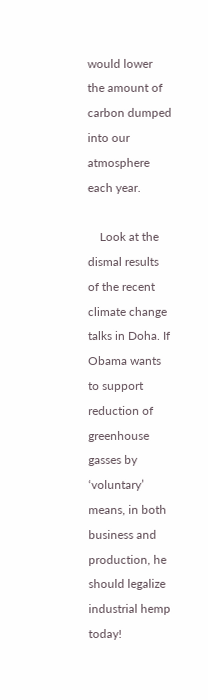would lower the amount of carbon dumped into our atmosphere each year.

    Look at the dismal results of the recent climate change talks in Doha. If Obama wants to support reduction of greenhouse gasses by ‘voluntary’ means, in both business and production, he should legalize industrial hemp today!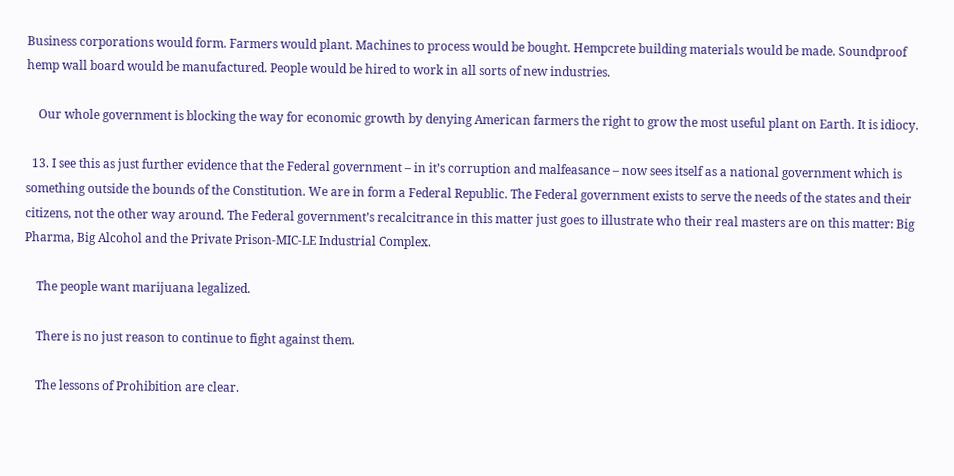Business corporations would form. Farmers would plant. Machines to process would be bought. Hempcrete building materials would be made. Soundproof hemp wall board would be manufactured. People would be hired to work in all sorts of new industries.

    Our whole government is blocking the way for economic growth by denying American farmers the right to grow the most useful plant on Earth. It is idiocy.

  13. I see this as just further evidence that the Federal government – in it’s corruption and malfeasance – now sees itself as a national government which is something outside the bounds of the Constitution. We are in form a Federal Republic. The Federal government exists to serve the needs of the states and their citizens, not the other way around. The Federal government’s recalcitrance in this matter just goes to illustrate who their real masters are on this matter: Big Pharma, Big Alcohol and the Private Prison-MIC-LE Industrial Complex.

    The people want marijuana legalized.

    There is no just reason to continue to fight against them.

    The lessons of Prohibition are clear.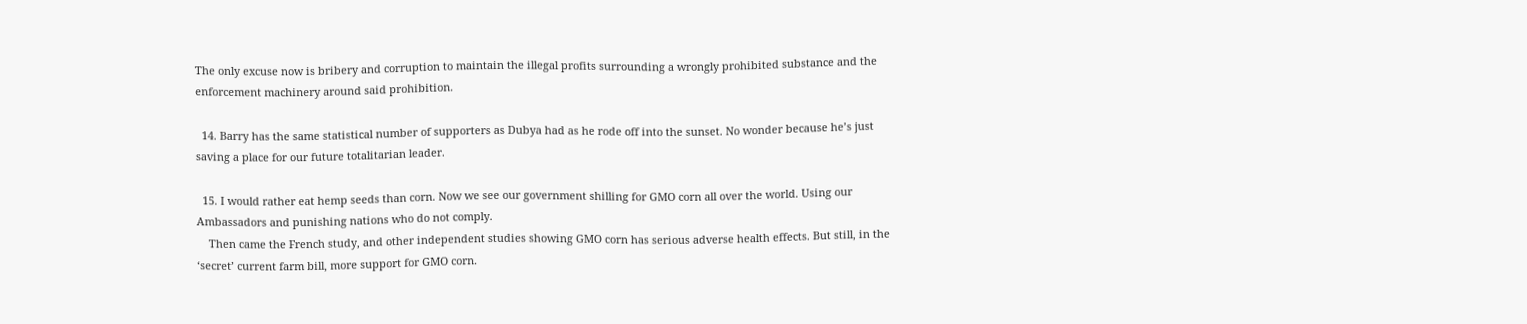The only excuse now is bribery and corruption to maintain the illegal profits surrounding a wrongly prohibited substance and the enforcement machinery around said prohibition.

  14. Barry has the same statistical number of supporters as Dubya had as he rode off into the sunset. No wonder because he’s just saving a place for our future totalitarian leader.

  15. I would rather eat hemp seeds than corn. Now we see our government shilling for GMO corn all over the world. Using our Ambassadors and punishing nations who do not comply.
    Then came the French study, and other independent studies showing GMO corn has serious adverse health effects. But still, in the ‘secret’ current farm bill, more support for GMO corn.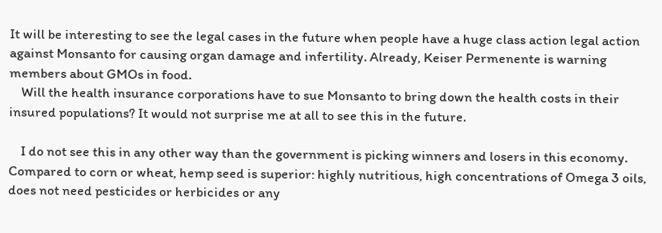It will be interesting to see the legal cases in the future when people have a huge class action legal action against Monsanto for causing organ damage and infertility. Already, Keiser Permenente is warning members about GMOs in food.
    Will the health insurance corporations have to sue Monsanto to bring down the health costs in their insured populations? It would not surprise me at all to see this in the future.

    I do not see this in any other way than the government is picking winners and losers in this economy. Compared to corn or wheat, hemp seed is superior: highly nutritious, high concentrations of Omega 3 oils, does not need pesticides or herbicides or any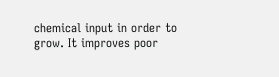chemical input in order to grow. It improves poor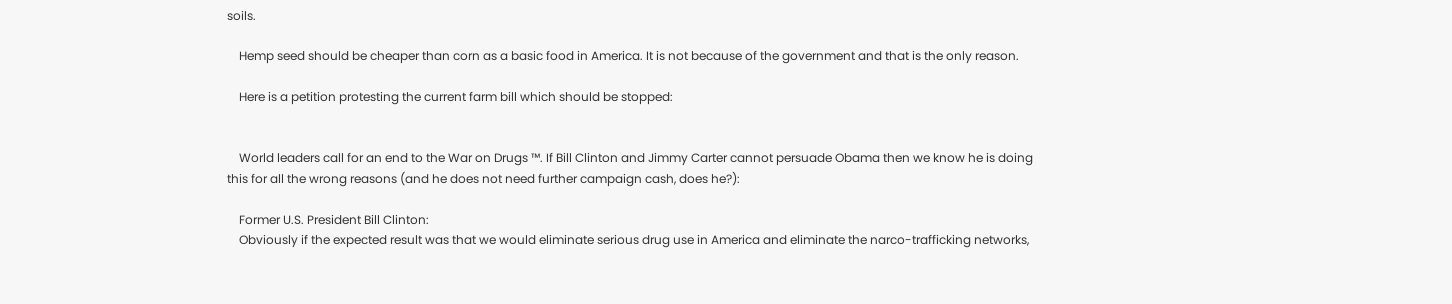soils.

    Hemp seed should be cheaper than corn as a basic food in America. It is not because of the government and that is the only reason.

    Here is a petition protesting the current farm bill which should be stopped:


    World leaders call for an end to the War on Drugs ™. If Bill Clinton and Jimmy Carter cannot persuade Obama then we know he is doing this for all the wrong reasons (and he does not need further campaign cash, does he?):

    Former U.S. President Bill Clinton:
    Obviously if the expected result was that we would eliminate serious drug use in America and eliminate the narco-trafficking networks,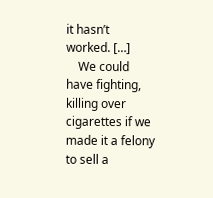it hasn’t worked. […]
    We could have fighting, killing over cigarettes if we made it a felony to sell a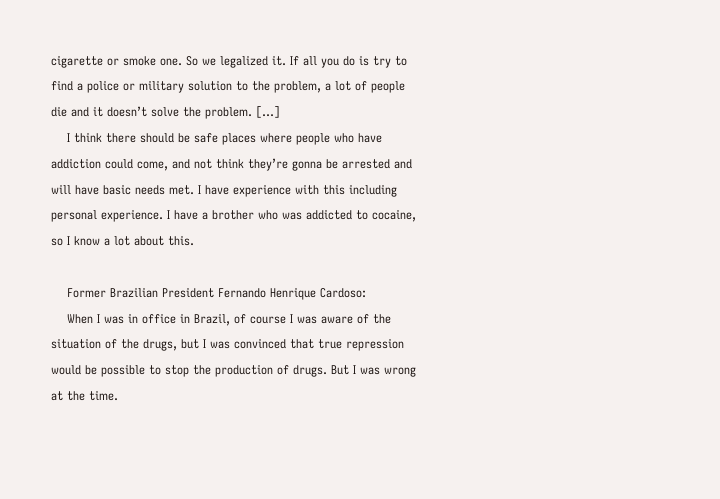cigarette or smoke one. So we legalized it. If all you do is try to find a police or military solution to the problem, a lot of people die and it doesn’t solve the problem. […]
    I think there should be safe places where people who have addiction could come, and not think they’re gonna be arrested and will have basic needs met. I have experience with this including personal experience. I have a brother who was addicted to cocaine, so I know a lot about this.

    Former Brazilian President Fernando Henrique Cardoso:
    When I was in office in Brazil, of course I was aware of the situation of the drugs, but I was convinced that true repression would be possible to stop the production of drugs. But I was wrong at the time.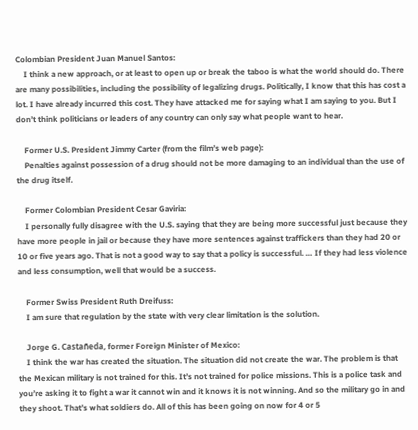Colombian President Juan Manuel Santos:
    I think a new approach, or at least to open up or break the taboo is what the world should do. There are many possibilities, including the possibility of legalizing drugs. Politically, I know that this has cost a lot. I have already incurred this cost. They have attacked me for saying what I am saying to you. But I don’t think politicians or leaders of any country can only say what people want to hear.

    Former U.S. President Jimmy Carter (from the film’s web page):
    Penalties against possession of a drug should not be more damaging to an individual than the use of the drug itself.

    Former Colombian President Cesar Gaviria:
    I personally fully disagree with the U.S. saying that they are being more successful just because they have more people in jail or because they have more sentences against traffickers than they had 20 or 10 or five years ago. That is not a good way to say that a policy is successful. … If they had less violence and less consumption, well that would be a success.

    Former Swiss President Ruth Dreifuss:
    I am sure that regulation by the state with very clear limitation is the solution.

    Jorge G. Castañeda, former Foreign Minister of Mexico:
    I think the war has created the situation. The situation did not create the war. The problem is that the Mexican military is not trained for this. It’s not trained for police missions. This is a police task and you’re asking it to fight a war it cannot win and it knows it is not winning. And so the military go in and they shoot. That’s what soldiers do. All of this has been going on now for 4 or 5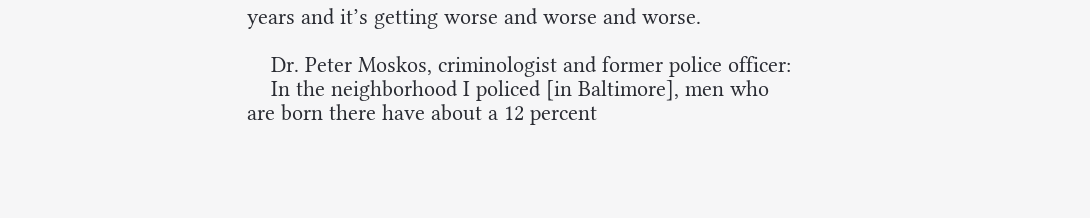years and it’s getting worse and worse and worse.

    Dr. Peter Moskos, criminologist and former police officer:
    In the neighborhood I policed [in Baltimore], men who are born there have about a 12 percent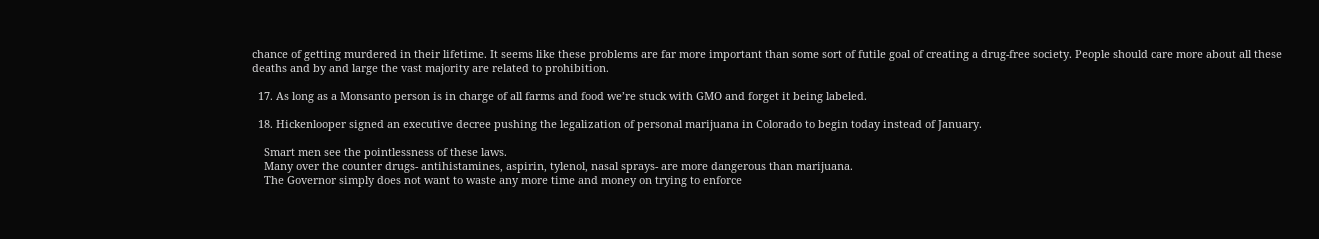chance of getting murdered in their lifetime. It seems like these problems are far more important than some sort of futile goal of creating a drug-free society. People should care more about all these deaths and by and large the vast majority are related to prohibition.

  17. As long as a Monsanto person is in charge of all farms and food we’re stuck with GMO and forget it being labeled.

  18. Hickenlooper signed an executive decree pushing the legalization of personal marijuana in Colorado to begin today instead of January.

    Smart men see the pointlessness of these laws.
    Many over the counter drugs- antihistamines, aspirin, tylenol, nasal sprays- are more dangerous than marijuana.
    The Governor simply does not want to waste any more time and money on trying to enforce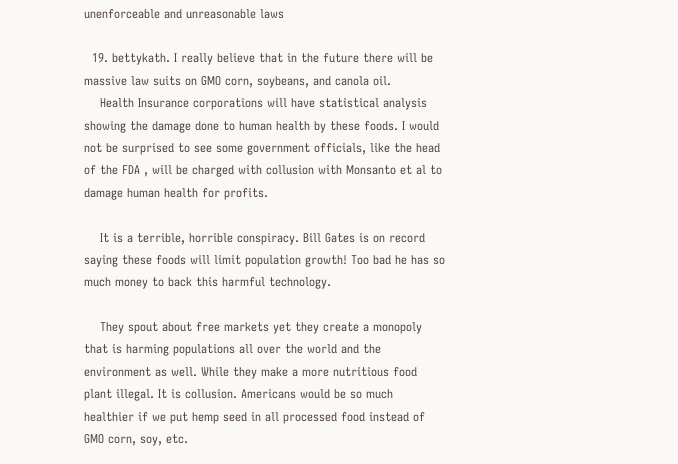unenforceable and unreasonable laws

  19. bettykath. I really believe that in the future there will be massive law suits on GMO corn, soybeans, and canola oil.
    Health Insurance corporations will have statistical analysis showing the damage done to human health by these foods. I would not be surprised to see some government officials, like the head of the FDA , will be charged with collusion with Monsanto et al to damage human health for profits.

    It is a terrible, horrible conspiracy. Bill Gates is on record saying these foods will limit population growth! Too bad he has so much money to back this harmful technology.

    They spout about free markets yet they create a monopoly that is harming populations all over the world and the environment as well. While they make a more nutritious food plant illegal. It is collusion. Americans would be so much healthier if we put hemp seed in all processed food instead of GMO corn, soy, etc.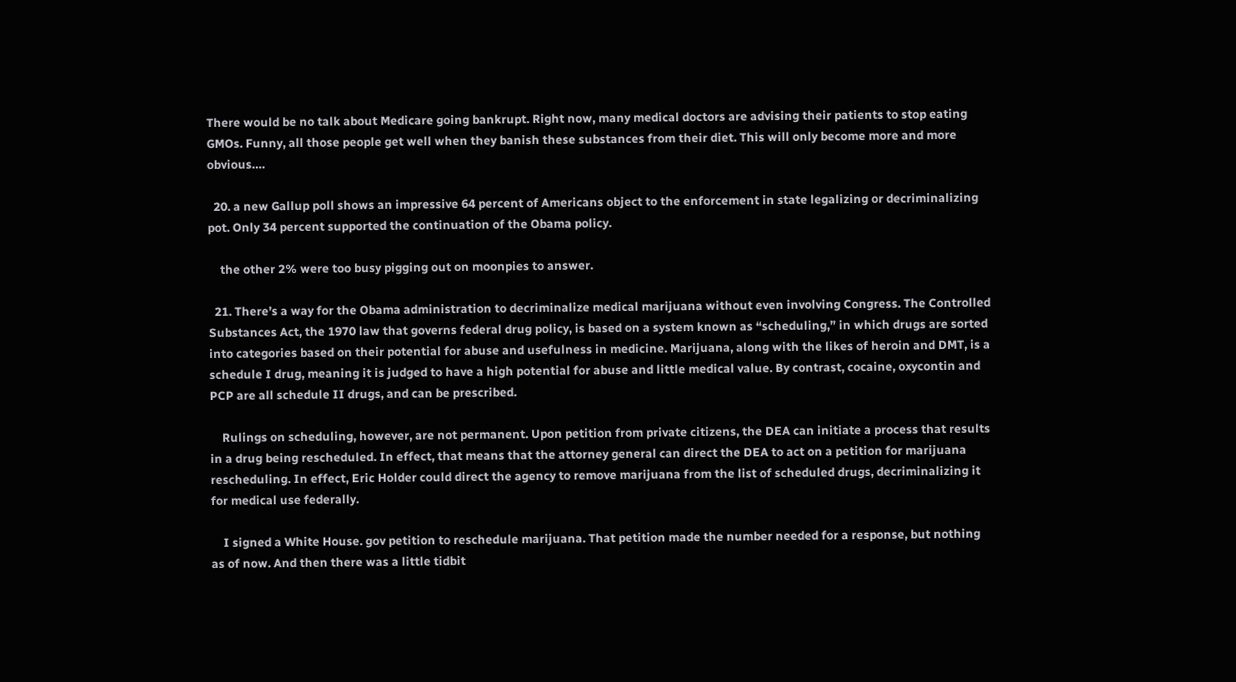There would be no talk about Medicare going bankrupt. Right now, many medical doctors are advising their patients to stop eating GMOs. Funny, all those people get well when they banish these substances from their diet. This will only become more and more obvious….

  20. a new Gallup poll shows an impressive 64 percent of Americans object to the enforcement in state legalizing or decriminalizing pot. Only 34 percent supported the continuation of the Obama policy.

    the other 2% were too busy pigging out on moonpies to answer.

  21. There’s a way for the Obama administration to decriminalize medical marijuana without even involving Congress. The Controlled Substances Act, the 1970 law that governs federal drug policy, is based on a system known as “scheduling,” in which drugs are sorted into categories based on their potential for abuse and usefulness in medicine. Marijuana, along with the likes of heroin and DMT, is a schedule I drug, meaning it is judged to have a high potential for abuse and little medical value. By contrast, cocaine, oxycontin and PCP are all schedule II drugs, and can be prescribed.

    Rulings on scheduling, however, are not permanent. Upon petition from private citizens, the DEA can initiate a process that results in a drug being rescheduled. In effect, that means that the attorney general can direct the DEA to act on a petition for marijuana rescheduling. In effect, Eric Holder could direct the agency to remove marijuana from the list of scheduled drugs, decriminalizing it for medical use federally.

    I signed a White House. gov petition to reschedule marijuana. That petition made the number needed for a response, but nothing as of now. And then there was a little tidbit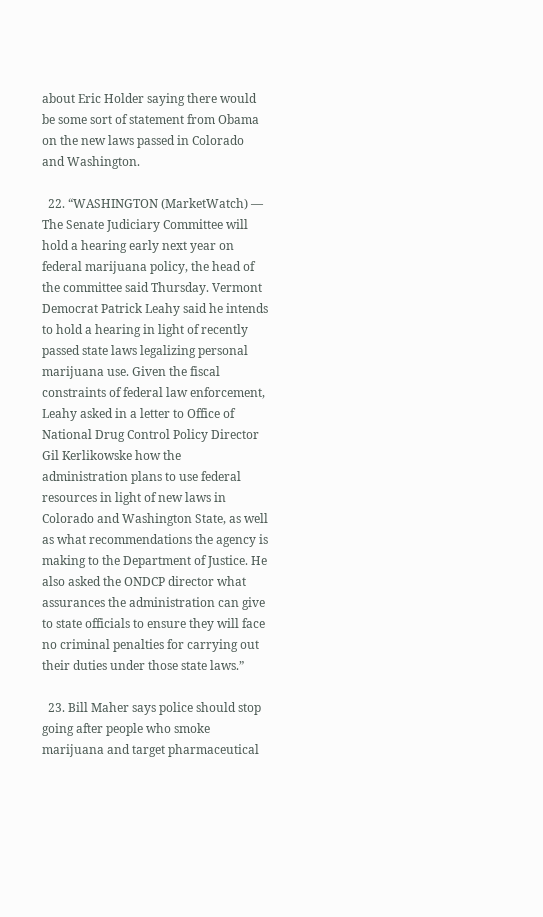about Eric Holder saying there would be some sort of statement from Obama on the new laws passed in Colorado and Washington.

  22. “WASHINGTON (MarketWatch) — The Senate Judiciary Committee will hold a hearing early next year on federal marijuana policy, the head of the committee said Thursday. Vermont Democrat Patrick Leahy said he intends to hold a hearing in light of recently passed state laws legalizing personal marijuana use. Given the fiscal constraints of federal law enforcement, Leahy asked in a letter to Office of National Drug Control Policy Director Gil Kerlikowske how the administration plans to use federal resources in light of new laws in Colorado and Washington State, as well as what recommendations the agency is making to the Department of Justice. He also asked the ONDCP director what assurances the administration can give to state officials to ensure they will face no criminal penalties for carrying out their duties under those state laws.”

  23. Bill Maher says police should stop going after people who smoke marijuana and target pharmaceutical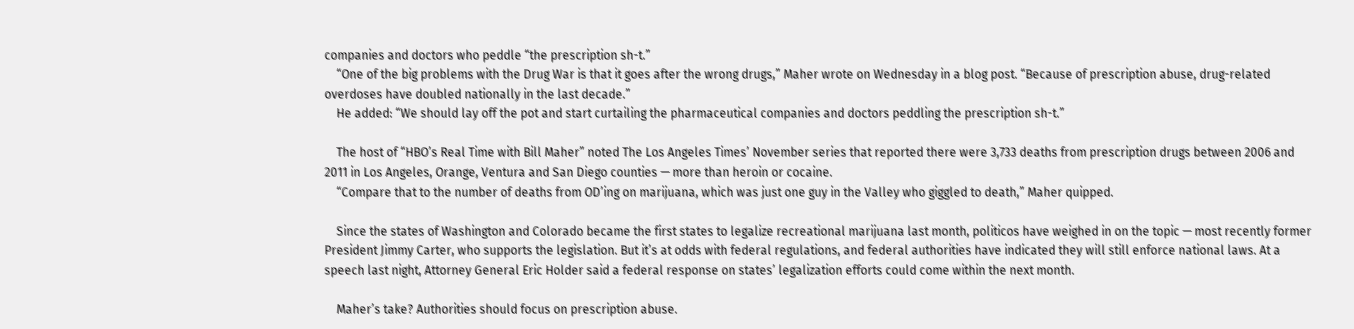companies and doctors who peddle “the prescription sh-t.”
    “One of the big problems with the Drug War is that it goes after the wrong drugs,” Maher wrote on Wednesday in a blog post. “Because of prescription abuse, drug-related overdoses have doubled nationally in the last decade.”
    He added: “We should lay off the pot and start curtailing the pharmaceutical companies and doctors peddling the prescription sh-t.”

    The host of “HBO’s Real Time with Bill Maher” noted The Los Angeles Times’ November series that reported there were 3,733 deaths from prescription drugs between 2006 and 2011 in Los Angeles, Orange, Ventura and San Diego counties — more than heroin or cocaine.
    “Compare that to the number of deaths from OD’ing on marijuana, which was just one guy in the Valley who giggled to death,” Maher quipped.

    Since the states of Washington and Colorado became the first states to legalize recreational marijuana last month, politicos have weighed in on the topic — most recently former President Jimmy Carter, who supports the legislation. But it’s at odds with federal regulations, and federal authorities have indicated they will still enforce national laws. At a speech last night, Attorney General Eric Holder said a federal response on states’ legalization efforts could come within the next month.

    Maher’s take? Authorities should focus on prescription abuse.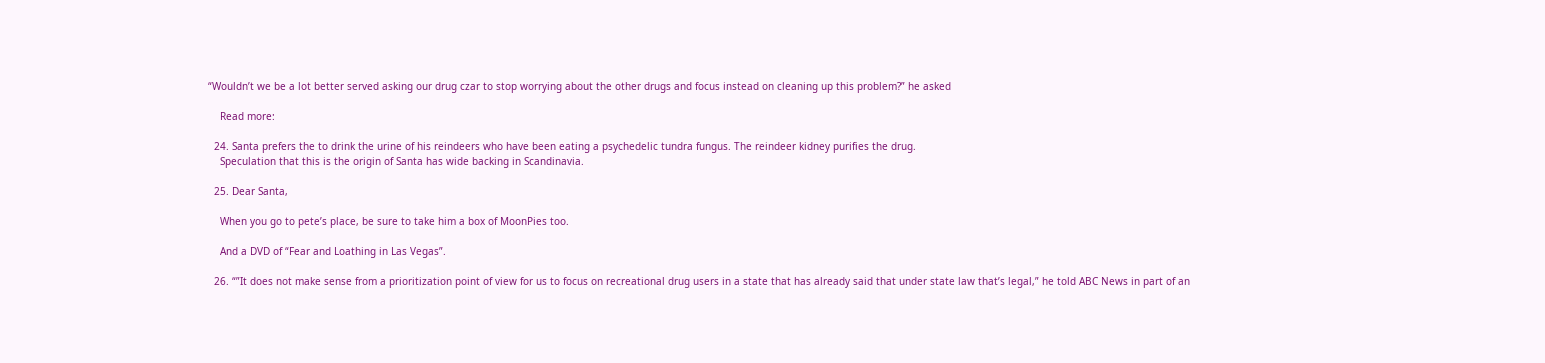“Wouldn’t we be a lot better served asking our drug czar to stop worrying about the other drugs and focus instead on cleaning up this problem?” he asked

    Read more:

  24. Santa prefers the to drink the urine of his reindeers who have been eating a psychedelic tundra fungus. The reindeer kidney purifies the drug.
    Speculation that this is the origin of Santa has wide backing in Scandinavia.

  25. Dear Santa,

    When you go to pete’s place, be sure to take him a box of MoonPies too.

    And a DVD of “Fear and Loathing in Las Vegas”.

  26. “”It does not make sense from a prioritization point of view for us to focus on recreational drug users in a state that has already said that under state law that’s legal,” he told ABC News in part of an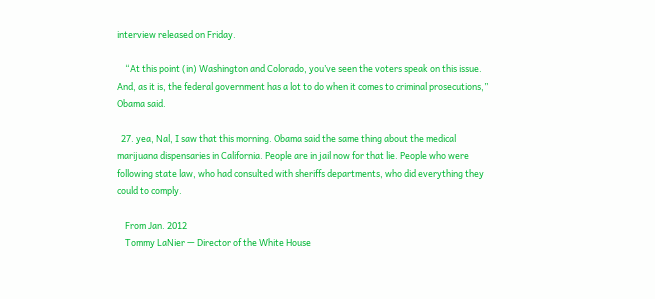interview released on Friday.

    “At this point (in) Washington and Colorado, you’ve seen the voters speak on this issue. And, as it is, the federal government has a lot to do when it comes to criminal prosecutions,” Obama said.

  27. yea, Nal, I saw that this morning. Obama said the same thing about the medical marijuana dispensaries in California. People are in jail now for that lie. People who were following state law, who had consulted with sheriffs departments, who did everything they could to comply.

    From Jan. 2012
    Tommy LaNier — Director of the White House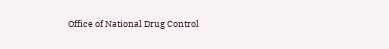Office of National Drug Control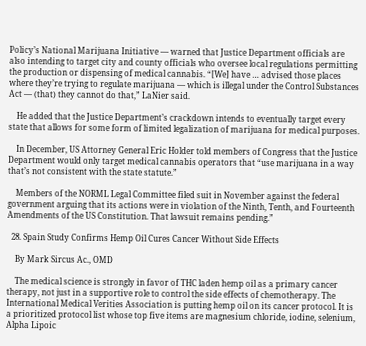Policy’s National Marijuana Initiative — warned that Justice Department officials are also intending to target city and county officials who oversee local regulations permitting the production or dispensing of medical cannabis. “[We] have … advised those places where they’re trying to regulate marijuana — which is illegal under the Control Substances Act — (that) they cannot do that,” LaNier said.

    He added that the Justice Department’s crackdown intends to eventually target every state that allows for some form of limited legalization of marijuana for medical purposes.

    In December, US Attorney General Eric Holder told members of Congress that the Justice Department would only target medical cannabis operators that “use marijuana in a way that’s not consistent with the state statute.”

    Members of the NORML Legal Committee filed suit in November against the federal government arguing that its actions were in violation of the Ninth, Tenth, and Fourteenth Amendments of the US Constitution. That lawsuit remains pending.”

  28. Spain Study Confirms Hemp Oil Cures Cancer Without Side Effects

    By Mark Sircus Ac., OMD

    The medical science is strongly in favor of THC laden hemp oil as a primary cancer therapy, not just in a supportive role to control the side effects of chemotherapy. The International Medical Verities Association is putting hemp oil on its cancer protocol. It is a prioritized protocol list whose top five items are magnesium chloride, iodine, selenium, Alpha Lipoic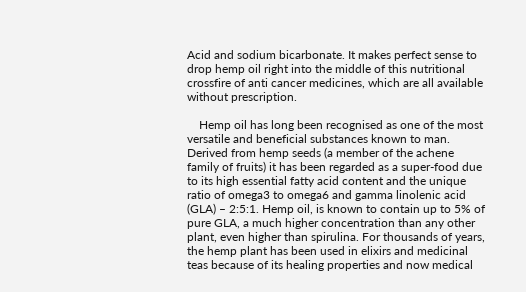Acid and sodium bicarbonate. It makes perfect sense to drop hemp oil right into the middle of this nutritional crossfire of anti cancer medicines, which are all available without prescription.

    Hemp oil has long been recognised as one of the most versatile and beneficial substances known to man. Derived from hemp seeds (a member of the achene family of fruits) it has been regarded as a super-food due to its high essential fatty acid content and the unique ratio of omega3 to omega6 and gamma linolenic acid (GLA) – 2:5:1. Hemp oil, is known to contain up to 5% of pure GLA, a much higher concentration than any other plant, even higher than spirulina. For thousands of years, the hemp plant has been used in elixirs and medicinal teas because of its healing properties and now medical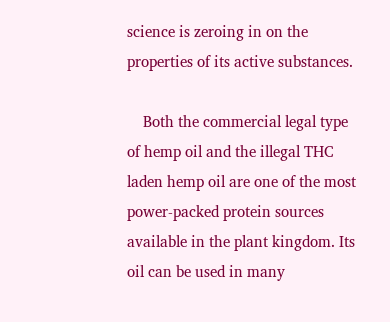science is zeroing in on the properties of its active substances.

    Both the commercial legal type of hemp oil and the illegal THC laden hemp oil are one of the most power-packed protein sources available in the plant kingdom. Its oil can be used in many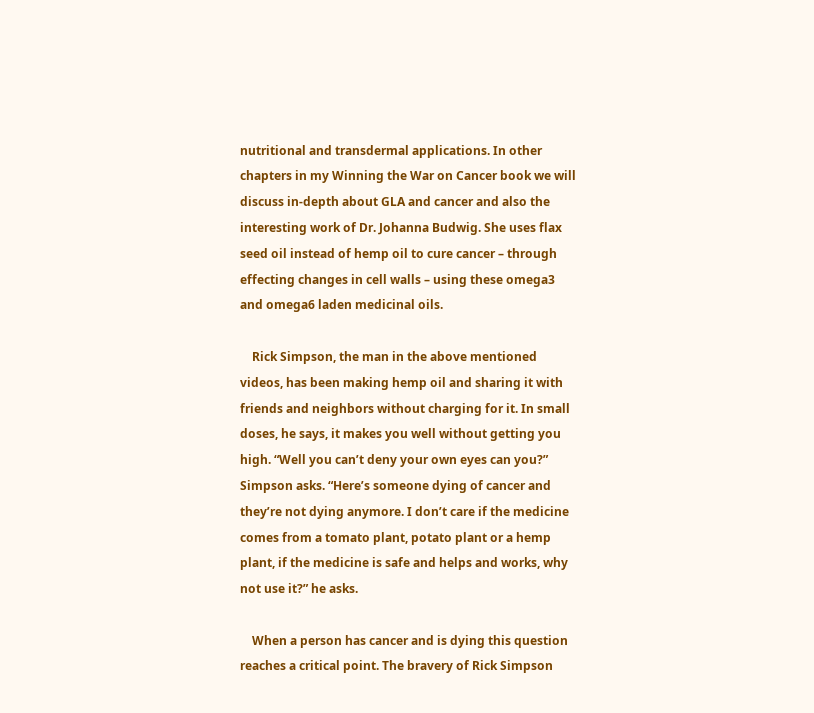nutritional and transdermal applications. In other chapters in my Winning the War on Cancer book we will discuss in-depth about GLA and cancer and also the interesting work of Dr. Johanna Budwig. She uses flax seed oil instead of hemp oil to cure cancer – through effecting changes in cell walls – using these omega3 and omega6 laden medicinal oils.

    Rick Simpson, the man in the above mentioned videos, has been making hemp oil and sharing it with friends and neighbors without charging for it. In small doses, he says, it makes you well without getting you high. “Well you can’t deny your own eyes can you?” Simpson asks. “Here’s someone dying of cancer and they’re not dying anymore. I don’t care if the medicine comes from a tomato plant, potato plant or a hemp plant, if the medicine is safe and helps and works, why not use it?” he asks.

    When a person has cancer and is dying this question reaches a critical point. The bravery of Rick Simpson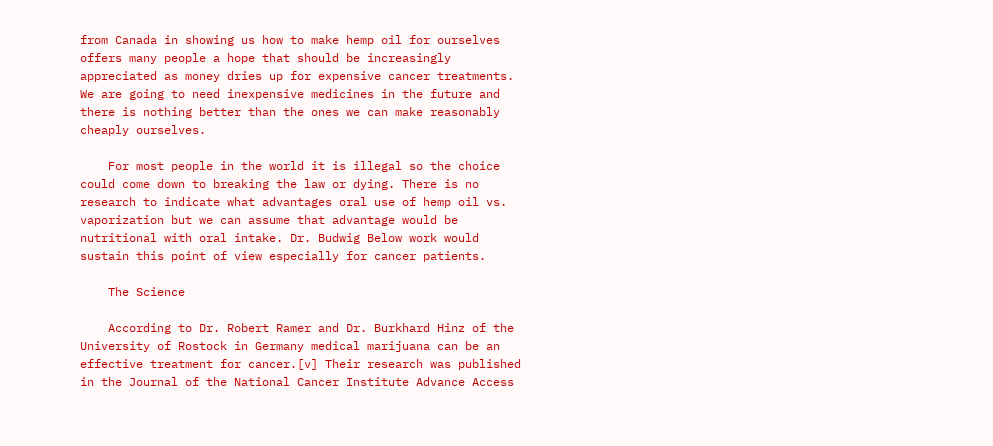from Canada in showing us how to make hemp oil for ourselves offers many people a hope that should be increasingly appreciated as money dries up for expensive cancer treatments. We are going to need inexpensive medicines in the future and there is nothing better than the ones we can make reasonably cheaply ourselves.

    For most people in the world it is illegal so the choice could come down to breaking the law or dying. There is no research to indicate what advantages oral use of hemp oil vs. vaporization but we can assume that advantage would be nutritional with oral intake. Dr. Budwig Below work would sustain this point of view especially for cancer patients.

    The Science

    According to Dr. Robert Ramer and Dr. Burkhard Hinz of the University of Rostock in Germany medical marijuana can be an effective treatment for cancer.[v] Their research was published in the Journal of the National Cancer Institute Advance Access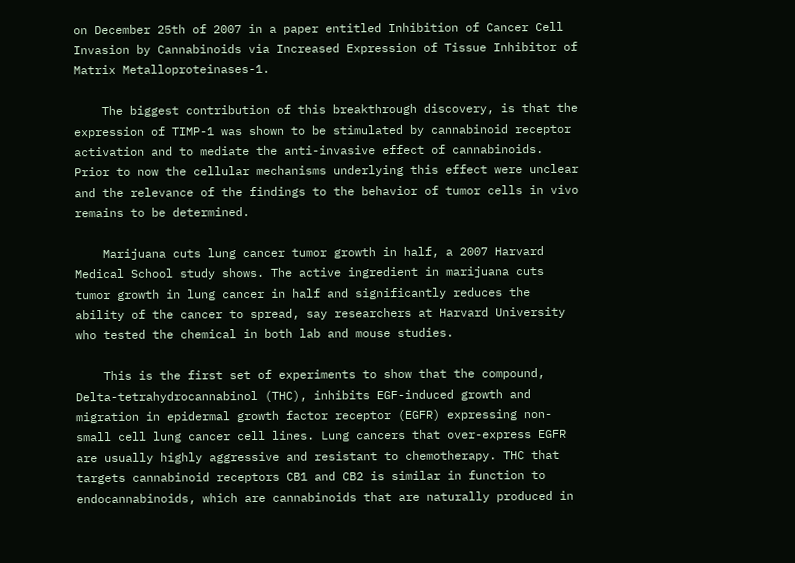on December 25th of 2007 in a paper entitled Inhibition of Cancer Cell Invasion by Cannabinoids via Increased Expression of Tissue Inhibitor of Matrix Metalloproteinases-1.

    The biggest contribution of this breakthrough discovery, is that the expression of TIMP-1 was shown to be stimulated by cannabinoid receptor activation and to mediate the anti-invasive effect of cannabinoids. Prior to now the cellular mechanisms underlying this effect were unclear and the relevance of the findings to the behavior of tumor cells in vivo remains to be determined.

    Marijuana cuts lung cancer tumor growth in half, a 2007 Harvard Medical School study shows. The active ingredient in marijuana cuts tumor growth in lung cancer in half and significantly reduces the ability of the cancer to spread, say researchers at Harvard University who tested the chemical in both lab and mouse studies.

    This is the first set of experiments to show that the compound, Delta-tetrahydrocannabinol (THC), inhibits EGF-induced growth and migration in epidermal growth factor receptor (EGFR) expressing non-small cell lung cancer cell lines. Lung cancers that over-express EGFR are usually highly aggressive and resistant to chemotherapy. THC that targets cannabinoid receptors CB1 and CB2 is similar in function to endocannabinoids, which are cannabinoids that are naturally produced in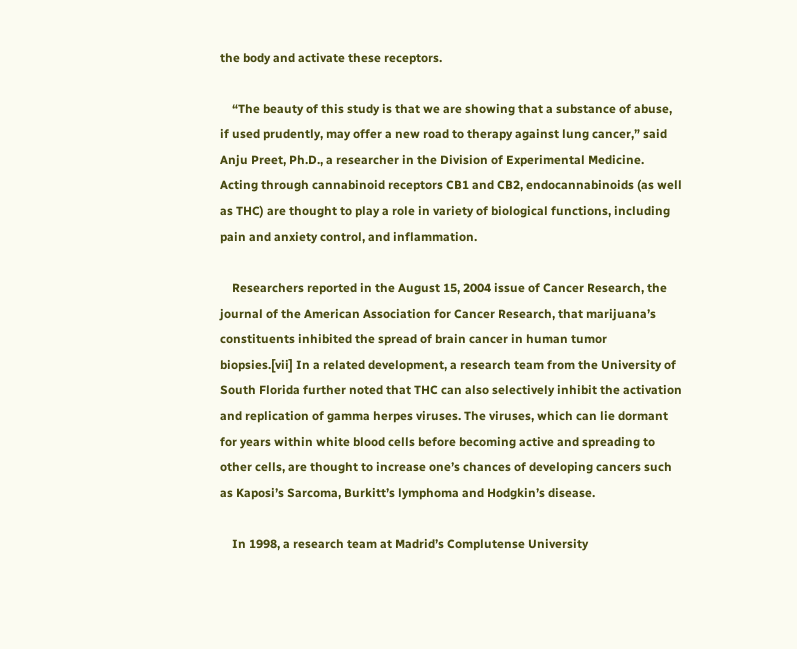the body and activate these receptors.

    “The beauty of this study is that we are showing that a substance of abuse, if used prudently, may offer a new road to therapy against lung cancer,” said Anju Preet, Ph.D., a researcher in the Division of Experimental Medicine. Acting through cannabinoid receptors CB1 and CB2, endocannabinoids (as well as THC) are thought to play a role in variety of biological functions, including pain and anxiety control, and inflammation.

    Researchers reported in the August 15, 2004 issue of Cancer Research, the journal of the American Association for Cancer Research, that marijuana’s constituents inhibited the spread of brain cancer in human tumor biopsies.[vii] In a related development, a research team from the University of South Florida further noted that THC can also selectively inhibit the activation and replication of gamma herpes viruses. The viruses, which can lie dormant for years within white blood cells before becoming active and spreading to other cells, are thought to increase one’s chances of developing cancers such as Kaposi’s Sarcoma, Burkitt’s lymphoma and Hodgkin’s disease.

    In 1998, a research team at Madrid’s Complutense University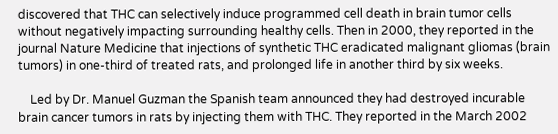discovered that THC can selectively induce programmed cell death in brain tumor cells without negatively impacting surrounding healthy cells. Then in 2000, they reported in the journal Nature Medicine that injections of synthetic THC eradicated malignant gliomas (brain tumors) in one-third of treated rats, and prolonged life in another third by six weeks.

    Led by Dr. Manuel Guzman the Spanish team announced they had destroyed incurable brain cancer tumors in rats by injecting them with THC. They reported in the March 2002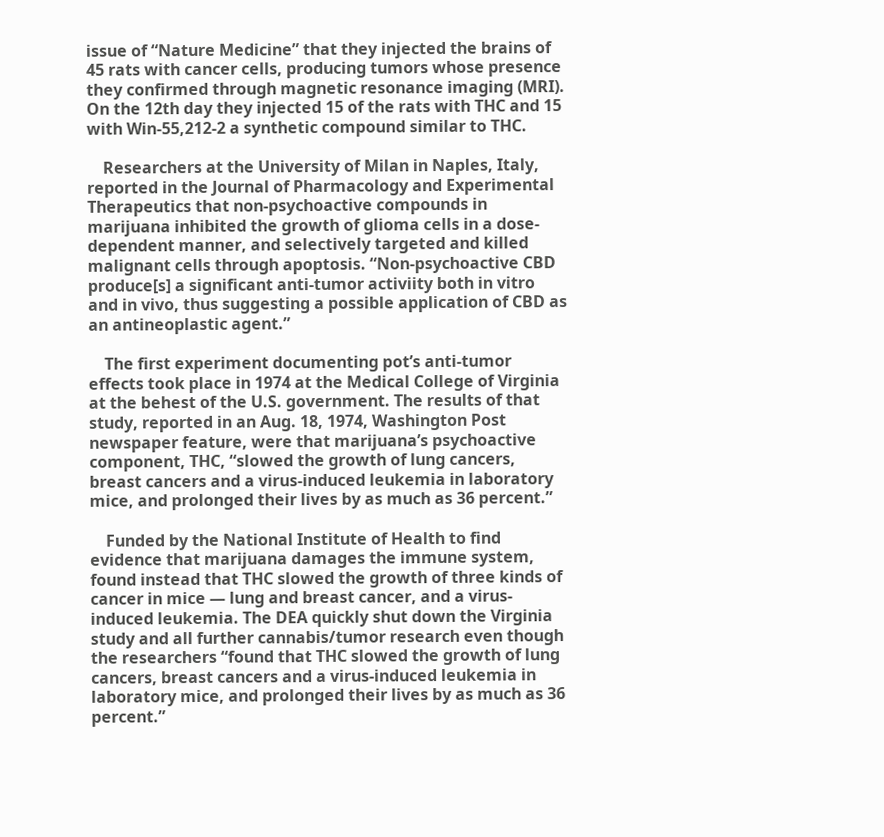issue of “Nature Medicine” that they injected the brains of 45 rats with cancer cells, producing tumors whose presence they confirmed through magnetic resonance imaging (MRI). On the 12th day they injected 15 of the rats with THC and 15 with Win-55,212-2 a synthetic compound similar to THC.

    Researchers at the University of Milan in Naples, Italy, reported in the Journal of Pharmacology and Experimental Therapeutics that non-psychoactive compounds in marijuana inhibited the growth of glioma cells in a dose-dependent manner, and selectively targeted and killed malignant cells through apoptosis. “Non-psychoactive CBD produce[s] a significant anti-tumor activiity both in vitro and in vivo, thus suggesting a possible application of CBD as an antineoplastic agent.”

    The first experiment documenting pot’s anti-tumor effects took place in 1974 at the Medical College of Virginia at the behest of the U.S. government. The results of that study, reported in an Aug. 18, 1974, Washington Post newspaper feature, were that marijuana’s psychoactive component, THC, “slowed the growth of lung cancers, breast cancers and a virus-induced leukemia in laboratory mice, and prolonged their lives by as much as 36 percent.”

    Funded by the National Institute of Health to find evidence that marijuana damages the immune system, found instead that THC slowed the growth of three kinds of cancer in mice — lung and breast cancer, and a virus-induced leukemia. The DEA quickly shut down the Virginia study and all further cannabis/tumor research even though the researchers “found that THC slowed the growth of lung cancers, breast cancers and a virus-induced leukemia in laboratory mice, and prolonged their lives by as much as 36 percent.”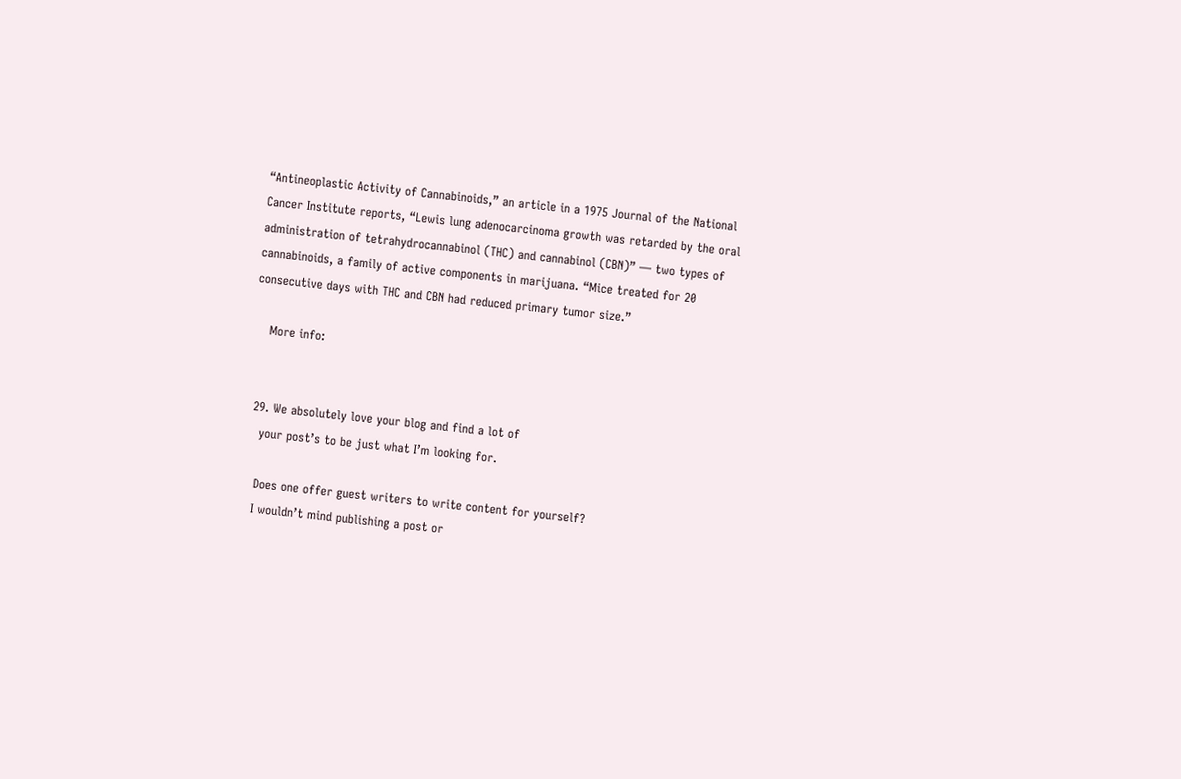“Antineoplastic Activity of Cannabinoids,” an article in a 1975 Journal of the National Cancer Institute reports, “Lewis lung adenocarcinoma growth was retarded by the oral administration of tetrahydrocannabinol (THC) and cannabinol (CBN)” — two types of cannabinoids, a family of active components in marijuana. “Mice treated for 20 consecutive days with THC and CBN had reduced primary tumor size.”

    More info:


  29. We absolutely love your blog and find a lot of
    your post’s to be just what I’m looking for.

    Does one offer guest writers to write content for yourself?
    I wouldn’t mind publishing a post or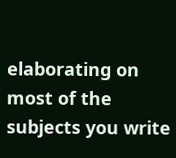elaborating on most of the subjects you write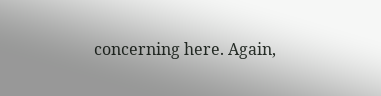concerning here. Again,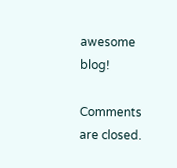awesome blog!

Comments are closed.